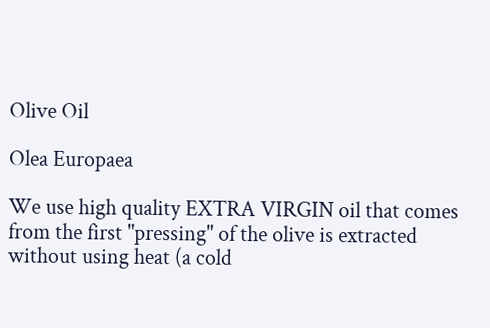Olive Oil

Olea Europaea

We use high quality EXTRA VIRGIN oil that comes from the first "pressing" of the olive is extracted without using heat (a cold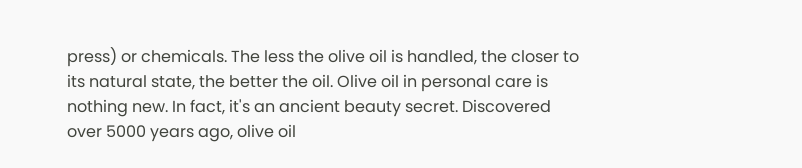press) or chemicals. The less the olive oil is handled, the closer to its natural state, the better the oil. Olive oil in personal care is nothing new. In fact, it's an ancient beauty secret. Discovered over 5000 years ago, olive oil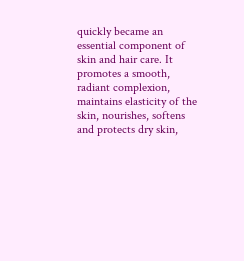quickly became an essential component of skin and hair care. It promotes a smooth, radiant complexion, maintains elasticity of the skin, nourishes, softens and protects dry skin,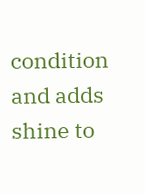condition and adds shine to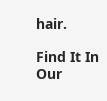hair.

Find It In Our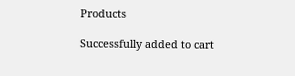Products

Successfully added to cart